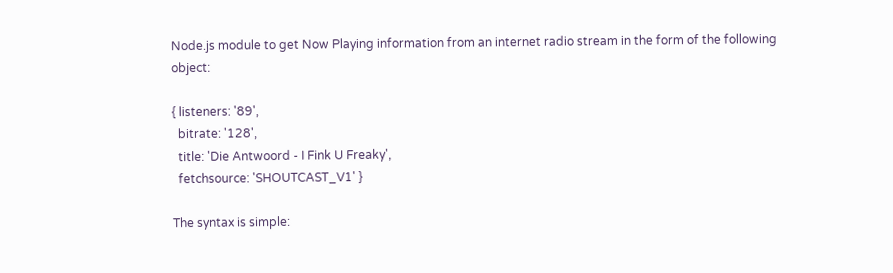Node.js module to get Now Playing information from an internet radio stream in the form of the following object:

{ listeners: '89',
  bitrate: '128',
  title: 'Die Antwoord - I Fink U Freaky',
  fetchsource: 'SHOUTCAST_V1' }

The syntax is simple: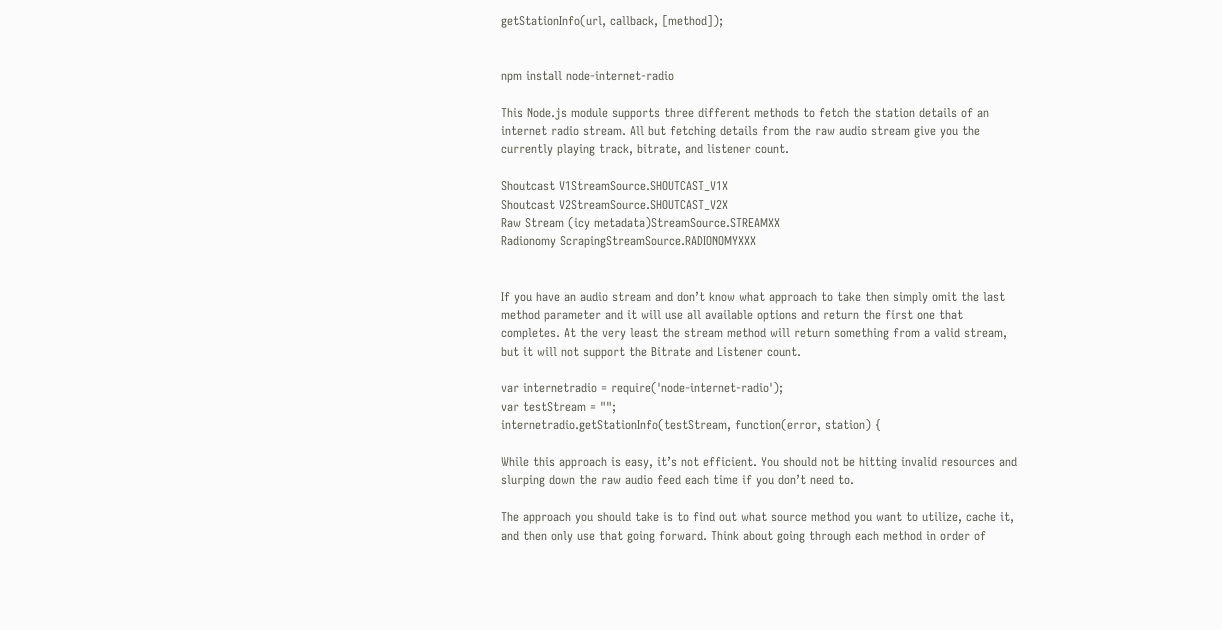getStationInfo(url, callback, [method]);


npm install node-internet-radio

This Node.js module supports three different methods to fetch the station details of an internet radio stream. All but fetching details from the raw audio stream give you the currently playing track, bitrate, and listener count.

Shoutcast V1StreamSource.SHOUTCAST_V1X
Shoutcast V2StreamSource.SHOUTCAST_V2X
Raw Stream (icy metadata)StreamSource.STREAMXX
Radionomy ScrapingStreamSource.RADIONOMYXXX


If you have an audio stream and don’t know what approach to take then simply omit the last method parameter and it will use all available options and return the first one that completes. At the very least the stream method will return something from a valid stream, but it will not support the Bitrate and Listener count.

var internetradio = require('node-internet-radio');
var testStream = "";
internetradio.getStationInfo(testStream, function(error, station) {

While this approach is easy, it’s not efficient. You should not be hitting invalid resources and slurping down the raw audio feed each time if you don’t need to.

The approach you should take is to find out what source method you want to utilize, cache it, and then only use that going forward. Think about going through each method in order of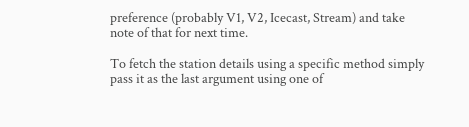preference (probably V1, V2, Icecast, Stream) and take note of that for next time.

To fetch the station details using a specific method simply pass it as the last argument using one of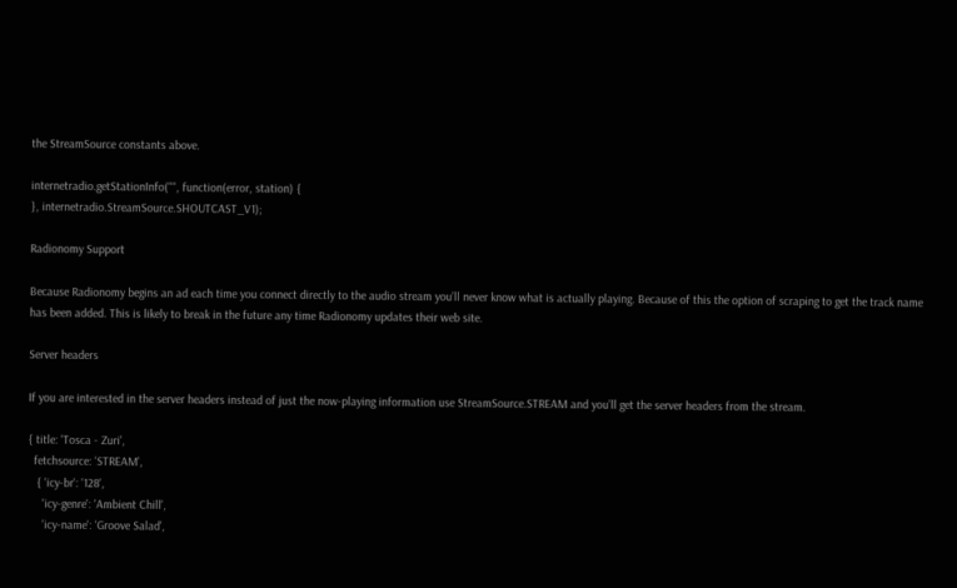the StreamSource constants above.

internetradio.getStationInfo("", function(error, station) {
}, internetradio.StreamSource.SHOUTCAST_V1);

Radionomy Support

Because Radionomy begins an ad each time you connect directly to the audio stream you’ll never know what is actually playing. Because of this the option of scraping to get the track name has been added. This is likely to break in the future any time Radionomy updates their web site.

Server headers

If you are interested in the server headers instead of just the now-playing information use StreamSource.STREAM and you’ll get the server headers from the stream.

{ title: 'Tosca - Zuri',
  fetchsource: 'STREAM',
   { 'icy-br': '128',
     'icy-genre': 'Ambient Chill',
     'icy-name': 'Groove Salad',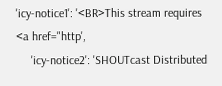'icy-notice1': '<BR>This stream requires <a href="http',
     'icy-notice2': 'SHOUTcast Distributed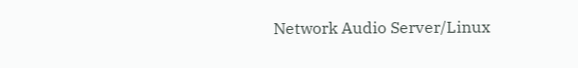Network Audio Server/Linux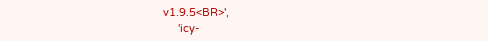v1.9.5<BR>',
     'icy-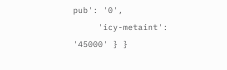pub': '0',
     'icy-metaint': '45000' } }